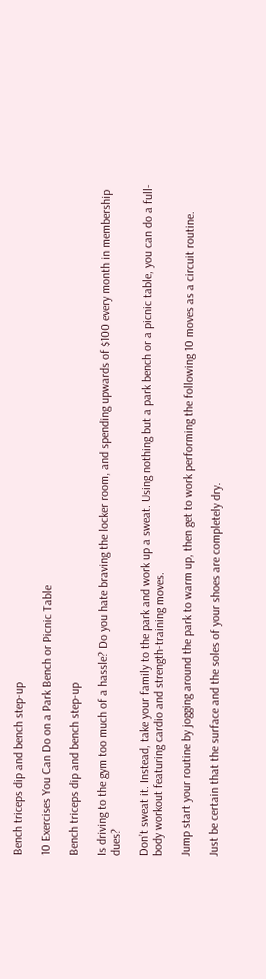Bench triceps dip and bench step-up

10 Exercises You Can Do on a Park Bench or Picnic Table

Bench triceps dip and bench step-up

Is driving to the gym too much of a hassle? Do you hate braving the locker room, and spending upwards of $100 every month in membership dues?

Don’t sweat it. Instead, take your family to the park and work up a sweat. Using nothing but a park bench or a picnic table, you can do a full-body workout featuring cardio and strength-training moves.

Jump start your routine by jogging around the park to warm up, then get to work performing the following 10 moves as a circuit routine.

Just be certain that the surface and the soles of your shoes are completely dry.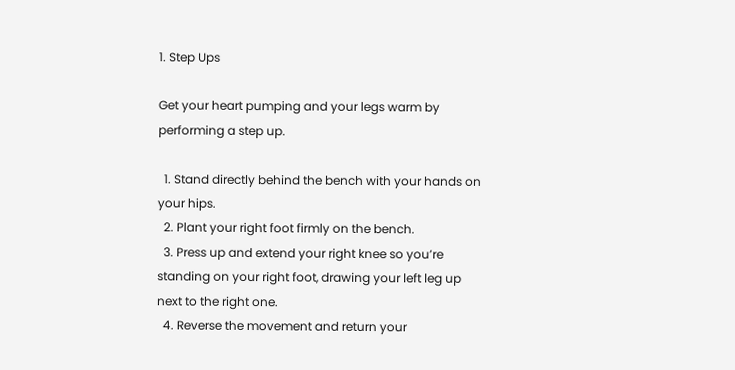1. Step Ups

Get your heart pumping and your legs warm by performing a step up.

  1. Stand directly behind the bench with your hands on your hips.
  2. Plant your right foot firmly on the bench.
  3. Press up and extend your right knee so you’re standing on your right foot, drawing your left leg up next to the right one.
  4. Reverse the movement and return your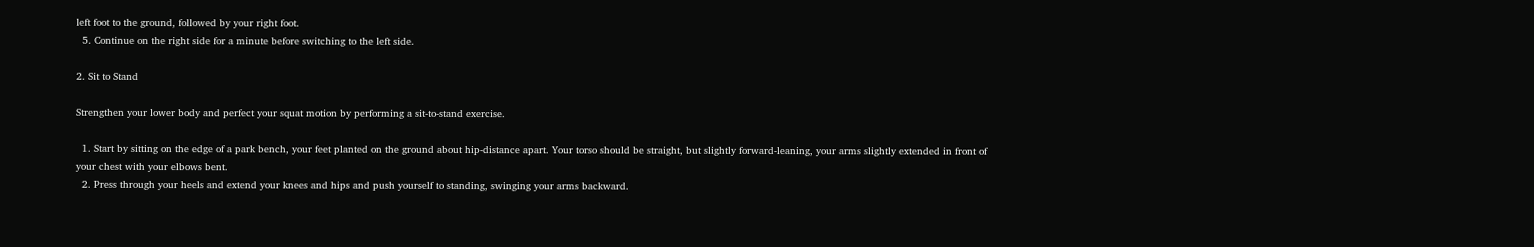left foot to the ground, followed by your right foot.
  5. Continue on the right side for a minute before switching to the left side.

2. Sit to Stand

Strengthen your lower body and perfect your squat motion by performing a sit-to-stand exercise.

  1. Start by sitting on the edge of a park bench, your feet planted on the ground about hip-distance apart. Your torso should be straight, but slightly forward-leaning, your arms slightly extended in front of your chest with your elbows bent.
  2. Press through your heels and extend your knees and hips and push yourself to standing, swinging your arms backward.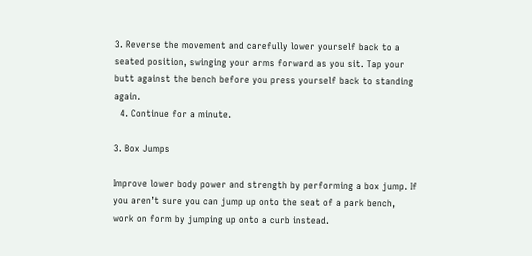3. Reverse the movement and carefully lower yourself back to a seated position, swinging your arms forward as you sit. Tap your butt against the bench before you press yourself back to standing again.
  4. Continue for a minute.

3. Box Jumps

Improve lower body power and strength by performing a box jump. If you aren’t sure you can jump up onto the seat of a park bench, work on form by jumping up onto a curb instead.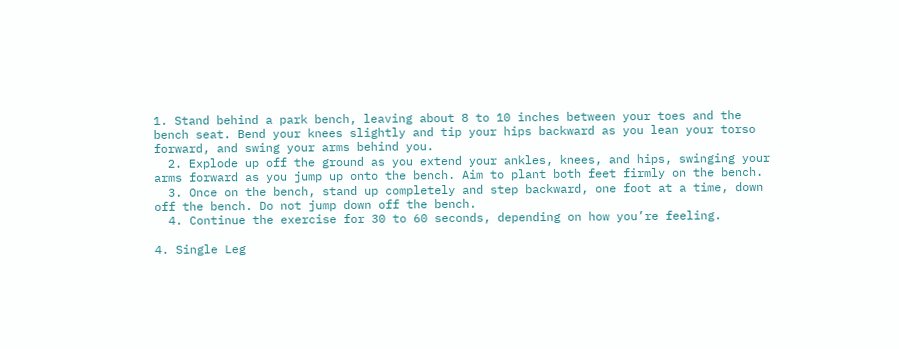1. Stand behind a park bench, leaving about 8 to 10 inches between your toes and the bench seat. Bend your knees slightly and tip your hips backward as you lean your torso forward, and swing your arms behind you.
  2. Explode up off the ground as you extend your ankles, knees, and hips, swinging your arms forward as you jump up onto the bench. Aim to plant both feet firmly on the bench.
  3. Once on the bench, stand up completely and step backward, one foot at a time, down off the bench. Do not jump down off the bench.
  4. Continue the exercise for 30 to 60 seconds, depending on how you’re feeling.

4. Single Leg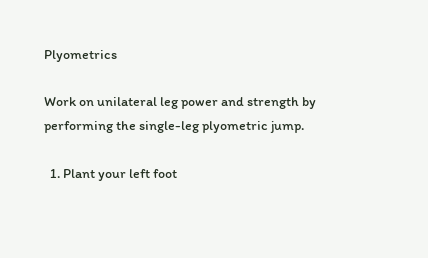Plyometrics

Work on unilateral leg power and strength by performing the single-leg plyometric jump.

  1. Plant your left foot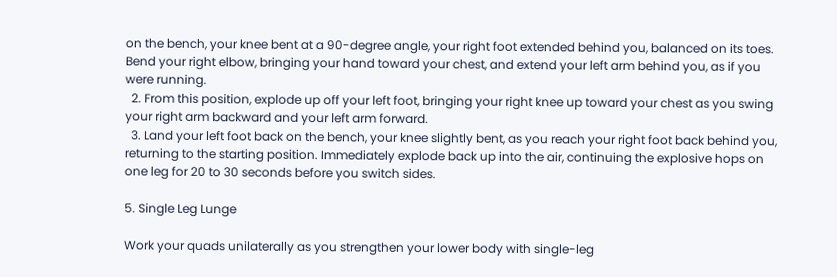on the bench, your knee bent at a 90-degree angle, your right foot extended behind you, balanced on its toes. Bend your right elbow, bringing your hand toward your chest, and extend your left arm behind you, as if you were running.
  2. From this position, explode up off your left foot, bringing your right knee up toward your chest as you swing your right arm backward and your left arm forward.
  3. Land your left foot back on the bench, your knee slightly bent, as you reach your right foot back behind you, returning to the starting position. Immediately explode back up into the air, continuing the explosive hops on one leg for 20 to 30 seconds before you switch sides.

5. Single Leg Lunge

Work your quads unilaterally as you strengthen your lower body with single-leg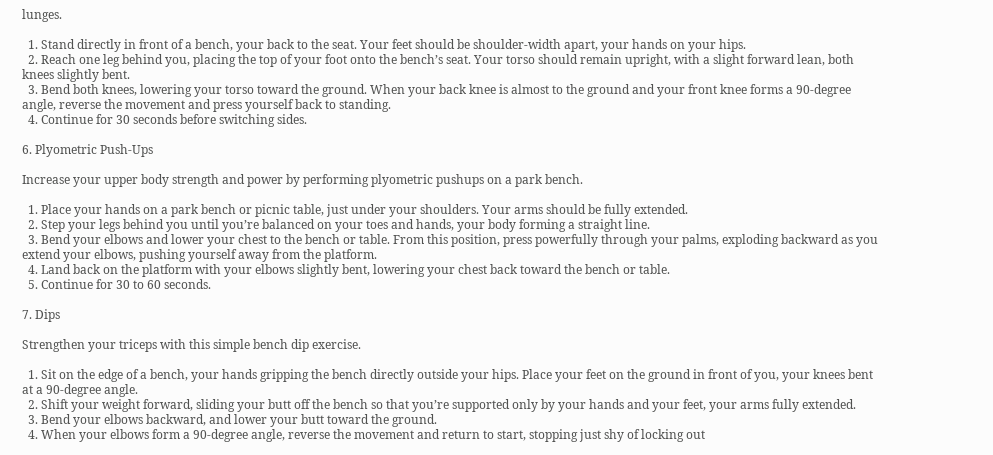lunges.

  1. Stand directly in front of a bench, your back to the seat. Your feet should be shoulder-width apart, your hands on your hips.
  2. Reach one leg behind you, placing the top of your foot onto the bench’s seat. Your torso should remain upright, with a slight forward lean, both knees slightly bent.
  3. Bend both knees, lowering your torso toward the ground. When your back knee is almost to the ground and your front knee forms a 90-degree angle, reverse the movement and press yourself back to standing.
  4. Continue for 30 seconds before switching sides.

6. Plyometric Push-Ups

Increase your upper body strength and power by performing plyometric pushups on a park bench.

  1. Place your hands on a park bench or picnic table, just under your shoulders. Your arms should be fully extended.
  2. Step your legs behind you until you’re balanced on your toes and hands, your body forming a straight line.
  3. Bend your elbows and lower your chest to the bench or table. From this position, press powerfully through your palms, exploding backward as you extend your elbows, pushing yourself away from the platform.
  4. Land back on the platform with your elbows slightly bent, lowering your chest back toward the bench or table.
  5. Continue for 30 to 60 seconds.

7. Dips

Strengthen your triceps with this simple bench dip exercise.

  1. Sit on the edge of a bench, your hands gripping the bench directly outside your hips. Place your feet on the ground in front of you, your knees bent at a 90-degree angle.
  2. Shift your weight forward, sliding your butt off the bench so that you’re supported only by your hands and your feet, your arms fully extended.
  3. Bend your elbows backward, and lower your butt toward the ground.
  4. When your elbows form a 90-degree angle, reverse the movement and return to start, stopping just shy of locking out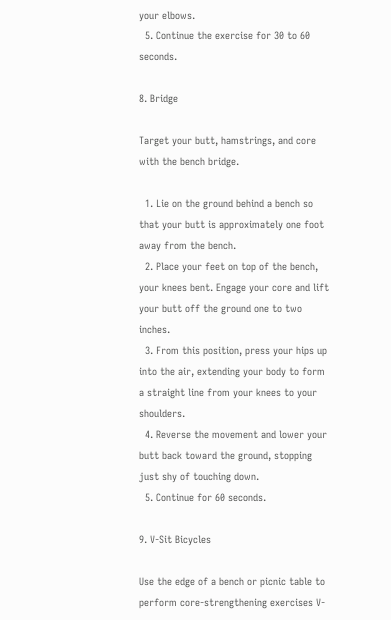your elbows.
  5. Continue the exercise for 30 to 60 seconds.

8. Bridge

Target your butt, hamstrings, and core with the bench bridge.

  1. Lie on the ground behind a bench so that your butt is approximately one foot away from the bench.
  2. Place your feet on top of the bench, your knees bent. Engage your core and lift your butt off the ground one to two inches.
  3. From this position, press your hips up into the air, extending your body to form a straight line from your knees to your shoulders.
  4. Reverse the movement and lower your butt back toward the ground, stopping just shy of touching down.
  5. Continue for 60 seconds.

9. V-Sit Bicycles

Use the edge of a bench or picnic table to perform core-strengthening exercises V-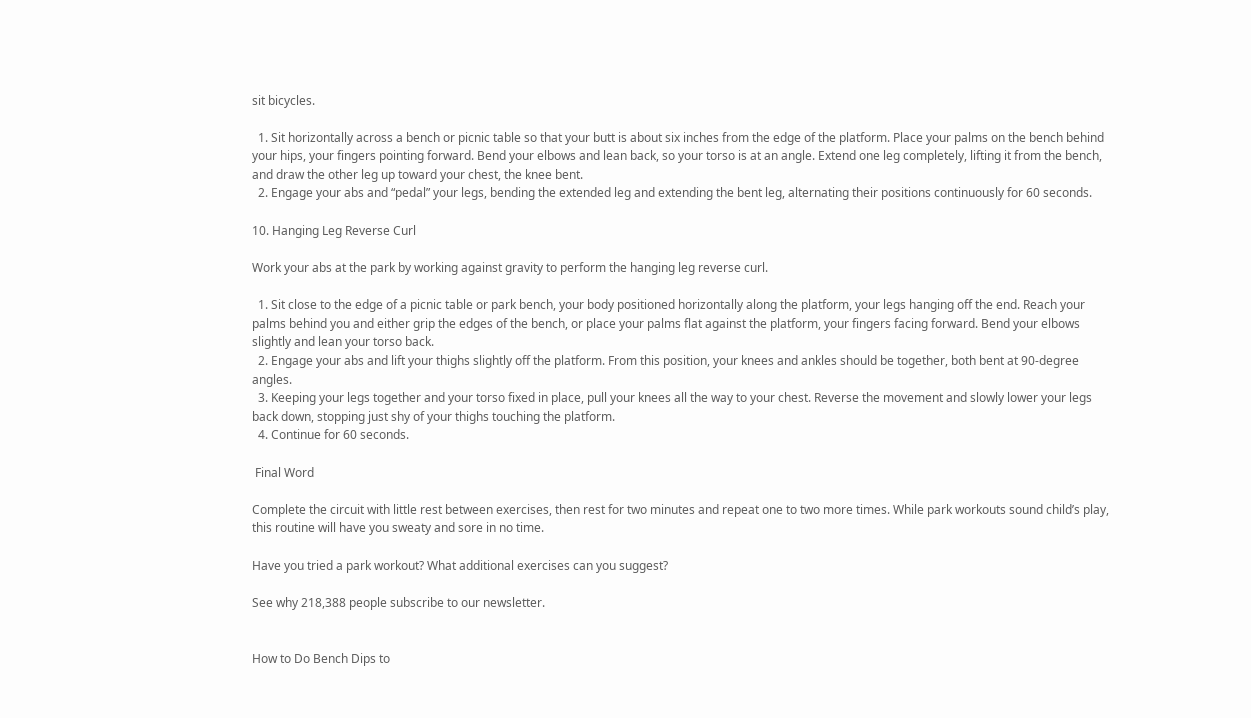sit bicycles.

  1. Sit horizontally across a bench or picnic table so that your butt is about six inches from the edge of the platform. Place your palms on the bench behind your hips, your fingers pointing forward. Bend your elbows and lean back, so your torso is at an angle. Extend one leg completely, lifting it from the bench, and draw the other leg up toward your chest, the knee bent.
  2. Engage your abs and “pedal” your legs, bending the extended leg and extending the bent leg, alternating their positions continuously for 60 seconds.

10. Hanging Leg Reverse Curl

Work your abs at the park by working against gravity to perform the hanging leg reverse curl.

  1. Sit close to the edge of a picnic table or park bench, your body positioned horizontally along the platform, your legs hanging off the end. Reach your palms behind you and either grip the edges of the bench, or place your palms flat against the platform, your fingers facing forward. Bend your elbows slightly and lean your torso back.
  2. Engage your abs and lift your thighs slightly off the platform. From this position, your knees and ankles should be together, both bent at 90-degree angles.
  3. Keeping your legs together and your torso fixed in place, pull your knees all the way to your chest. Reverse the movement and slowly lower your legs back down, stopping just shy of your thighs touching the platform.
  4. Continue for 60 seconds.

 Final Word

Complete the circuit with little rest between exercises, then rest for two minutes and repeat one to two more times. While park workouts sound child’s play, this routine will have you sweaty and sore in no time.

Have you tried a park workout? What additional exercises can you suggest?

See why 218,388 people subscribe to our newsletter.


How to Do Bench Dips to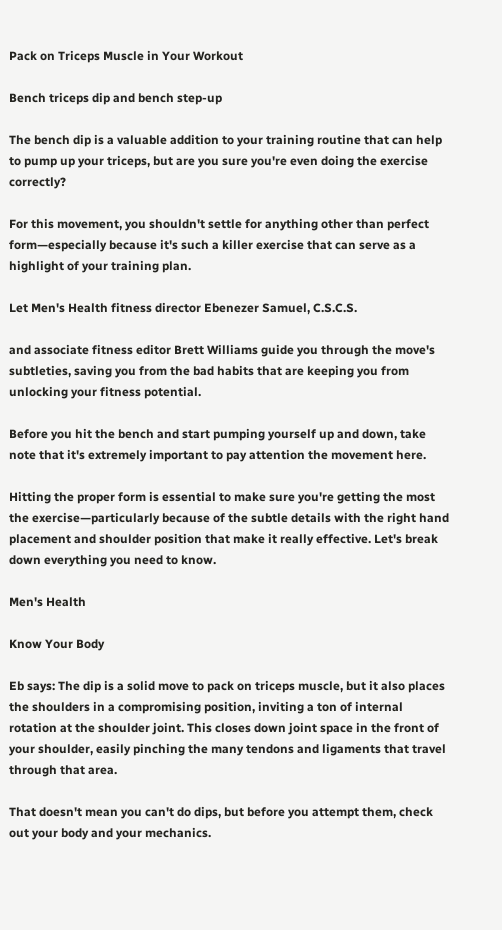Pack on Triceps Muscle in Your Workout

Bench triceps dip and bench step-up

The bench dip is a valuable addition to your training routine that can help to pump up your triceps, but are you sure you're even doing the exercise correctly?

For this movement, you shouldn't settle for anything other than perfect form—especially because it's such a killer exercise that can serve as a highlight of your training plan.

Let Men's Health fitness director Ebenezer Samuel, C.S.C.S.

and associate fitness editor Brett Williams guide you through the move's subtleties, saving you from the bad habits that are keeping you from unlocking your fitness potential.

Before you hit the bench and start pumping yourself up and down, take note that it's extremely important to pay attention the movement here.

Hitting the proper form is essential to make sure you're getting the most the exercise—particularly because of the subtle details with the right hand placement and shoulder position that make it really effective. Let's break down everything you need to know.

Men's Health

Know Your Body

Eb says: The dip is a solid move to pack on triceps muscle, but it also places the shoulders in a compromising position, inviting a ton of internal rotation at the shoulder joint. This closes down joint space in the front of your shoulder, easily pinching the many tendons and ligaments that travel through that area.

That doesn't mean you can't do dips, but before you attempt them, check out your body and your mechanics.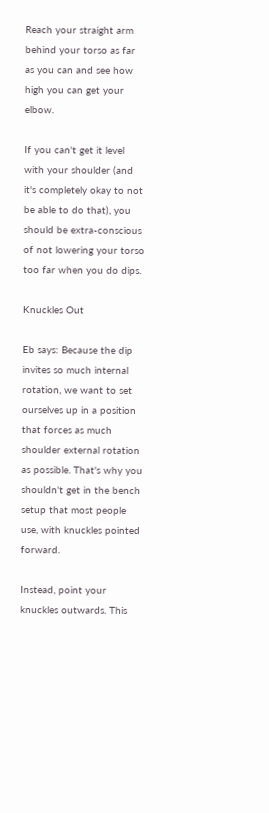Reach your straight arm behind your torso as far as you can and see how high you can get your elbow.

If you can't get it level with your shoulder (and it's completely okay to not be able to do that), you should be extra-conscious of not lowering your torso too far when you do dips.

Knuckles Out

Eb says: Because the dip invites so much internal rotation, we want to set ourselves up in a position that forces as much shoulder external rotation as possible. That's why you shouldn't get in the bench setup that most people use, with knuckles pointed forward.

Instead, point your knuckles outwards. This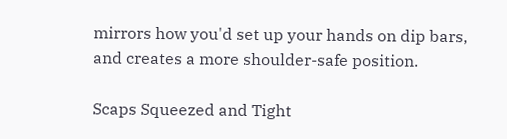mirrors how you'd set up your hands on dip bars, and creates a more shoulder-safe position.

Scaps Squeezed and Tight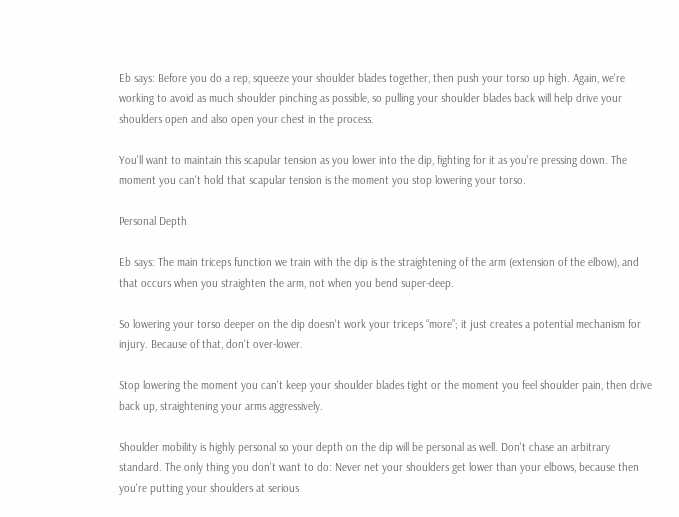Eb says: Before you do a rep, squeeze your shoulder blades together, then push your torso up high. Again, we're working to avoid as much shoulder pinching as possible, so pulling your shoulder blades back will help drive your shoulders open and also open your chest in the process.

You'll want to maintain this scapular tension as you lower into the dip, fighting for it as you're pressing down. The moment you can't hold that scapular tension is the moment you stop lowering your torso.

Personal Depth

Eb says: The main triceps function we train with the dip is the straightening of the arm (extension of the elbow), and that occurs when you straighten the arm, not when you bend super-deep.

So lowering your torso deeper on the dip doesn't work your triceps “more”; it just creates a potential mechanism for injury. Because of that, don't over-lower.

Stop lowering the moment you can't keep your shoulder blades tight or the moment you feel shoulder pain, then drive back up, straightening your arms aggressively.

Shoulder mobility is highly personal so your depth on the dip will be personal as well. Don't chase an arbitrary standard. The only thing you don't want to do: Never net your shoulders get lower than your elbows, because then you're putting your shoulders at serious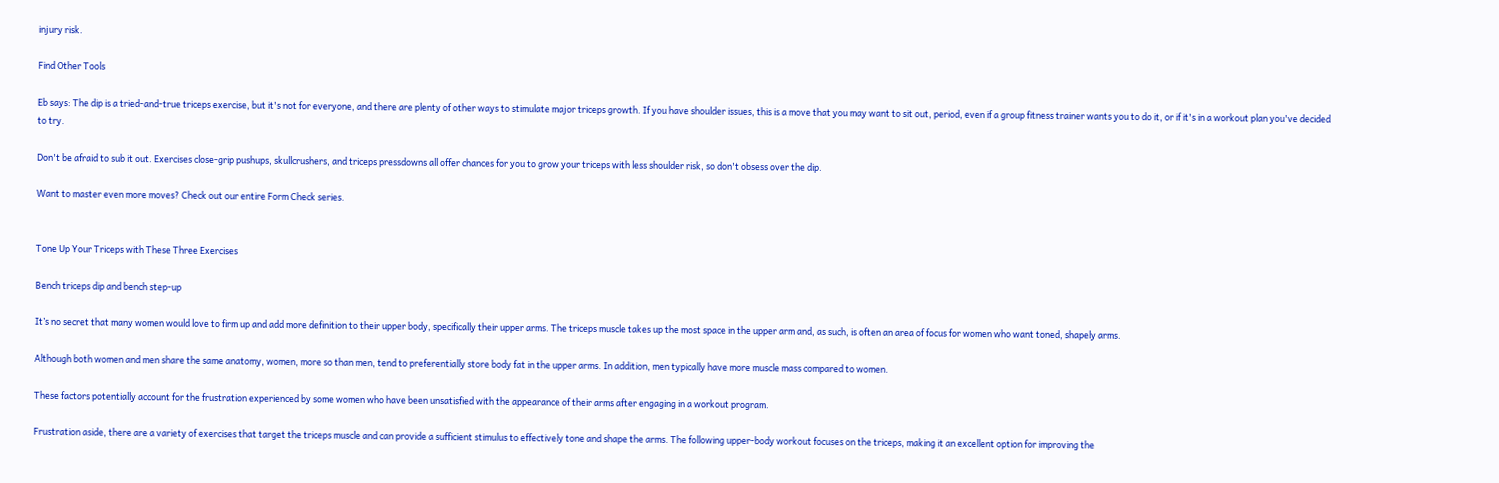injury risk.

Find Other Tools

Eb says: The dip is a tried-and-true triceps exercise, but it's not for everyone, and there are plenty of other ways to stimulate major triceps growth. If you have shoulder issues, this is a move that you may want to sit out, period, even if a group fitness trainer wants you to do it, or if it's in a workout plan you've decided to try.

Don't be afraid to sub it out. Exercises close-grip pushups, skullcrushers, and triceps pressdowns all offer chances for you to grow your triceps with less shoulder risk, so don't obsess over the dip.

Want to master even more moves? Check out our entire Form Check series.


Tone Up Your Triceps with These Three Exercises

Bench triceps dip and bench step-up

It’s no secret that many women would love to firm up and add more definition to their upper body, specifically their upper arms. The triceps muscle takes up the most space in the upper arm and, as such, is often an area of focus for women who want toned, shapely arms.

Although both women and men share the same anatomy, women, more so than men, tend to preferentially store body fat in the upper arms. In addition, men typically have more muscle mass compared to women.

These factors potentially account for the frustration experienced by some women who have been unsatisfied with the appearance of their arms after engaging in a workout program.

Frustration aside, there are a variety of exercises that target the triceps muscle and can provide a sufficient stimulus to effectively tone and shape the arms. The following upper-body workout focuses on the triceps, making it an excellent option for improving the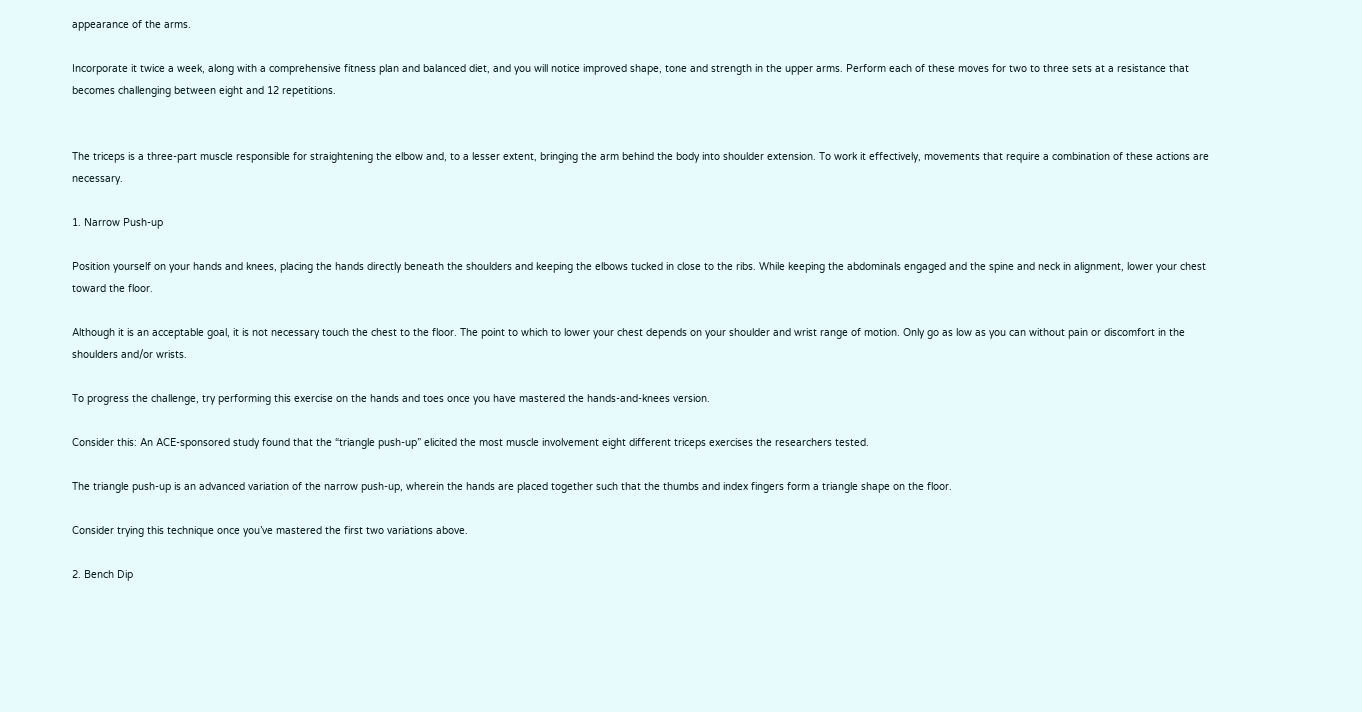appearance of the arms.

Incorporate it twice a week, along with a comprehensive fitness plan and balanced diet, and you will notice improved shape, tone and strength in the upper arms. Perform each of these moves for two to three sets at a resistance that becomes challenging between eight and 12 repetitions.


The triceps is a three-part muscle responsible for straightening the elbow and, to a lesser extent, bringing the arm behind the body into shoulder extension. To work it effectively, movements that require a combination of these actions are necessary.

1. Narrow Push-up

Position yourself on your hands and knees, placing the hands directly beneath the shoulders and keeping the elbows tucked in close to the ribs. While keeping the abdominals engaged and the spine and neck in alignment, lower your chest toward the floor.

Although it is an acceptable goal, it is not necessary touch the chest to the floor. The point to which to lower your chest depends on your shoulder and wrist range of motion. Only go as low as you can without pain or discomfort in the shoulders and/or wrists.

To progress the challenge, try performing this exercise on the hands and toes once you have mastered the hands-and-knees version.

Consider this: An ACE-sponsored study found that the “triangle push-up” elicited the most muscle involvement eight different triceps exercises the researchers tested.

The triangle push-up is an advanced variation of the narrow push-up, wherein the hands are placed together such that the thumbs and index fingers form a triangle shape on the floor.

Consider trying this technique once you’ve mastered the first two variations above.

2. Bench Dip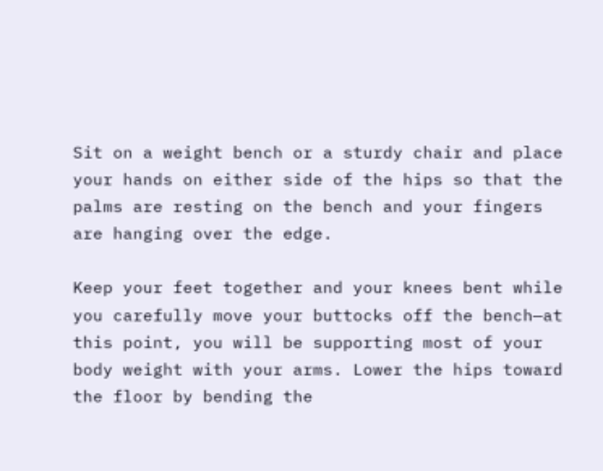Sit on a weight bench or a sturdy chair and place your hands on either side of the hips so that the palms are resting on the bench and your fingers are hanging over the edge.

Keep your feet together and your knees bent while you carefully move your buttocks off the bench—at this point, you will be supporting most of your body weight with your arms. Lower the hips toward the floor by bending the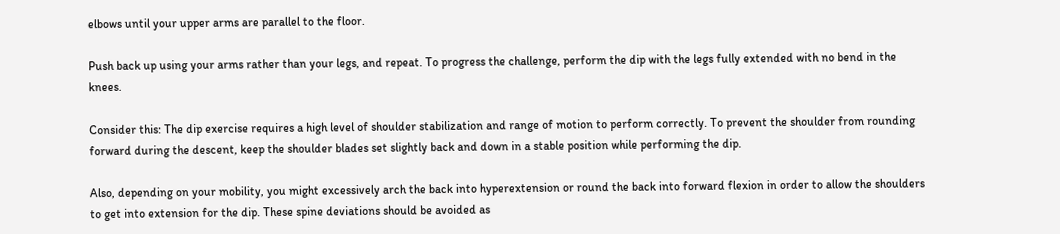elbows until your upper arms are parallel to the floor.

Push back up using your arms rather than your legs, and repeat. To progress the challenge, perform the dip with the legs fully extended with no bend in the knees.

Consider this: The dip exercise requires a high level of shoulder stabilization and range of motion to perform correctly. To prevent the shoulder from rounding forward during the descent, keep the shoulder blades set slightly back and down in a stable position while performing the dip.

Also, depending on your mobility, you might excessively arch the back into hyperextension or round the back into forward flexion in order to allow the shoulders to get into extension for the dip. These spine deviations should be avoided as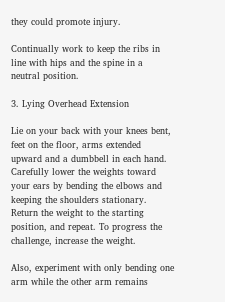they could promote injury.

Continually work to keep the ribs in line with hips and the spine in a neutral position.

3. Lying Overhead Extension

Lie on your back with your knees bent, feet on the floor, arms extended upward and a dumbbell in each hand. Carefully lower the weights toward your ears by bending the elbows and keeping the shoulders stationary. Return the weight to the starting position, and repeat. To progress the challenge, increase the weight.

Also, experiment with only bending one arm while the other arm remains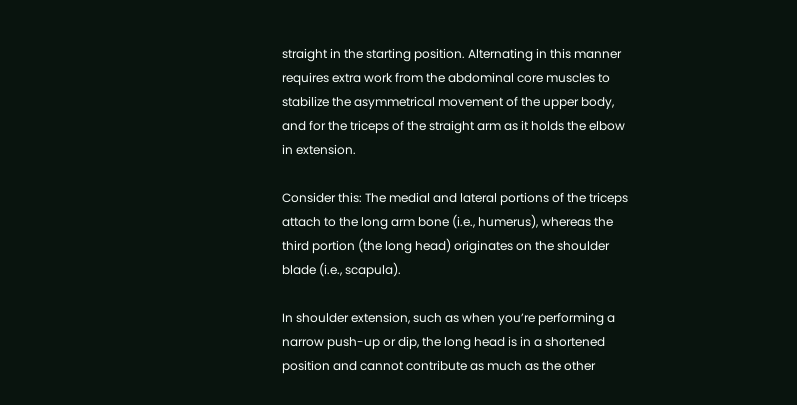straight in the starting position. Alternating in this manner requires extra work from the abdominal core muscles to stabilize the asymmetrical movement of the upper body, and for the triceps of the straight arm as it holds the elbow in extension.

Consider this: The medial and lateral portions of the triceps attach to the long arm bone (i.e., humerus), whereas the third portion (the long head) originates on the shoulder blade (i.e., scapula).

In shoulder extension, such as when you’re performing a narrow push-up or dip, the long head is in a shortened position and cannot contribute as much as the other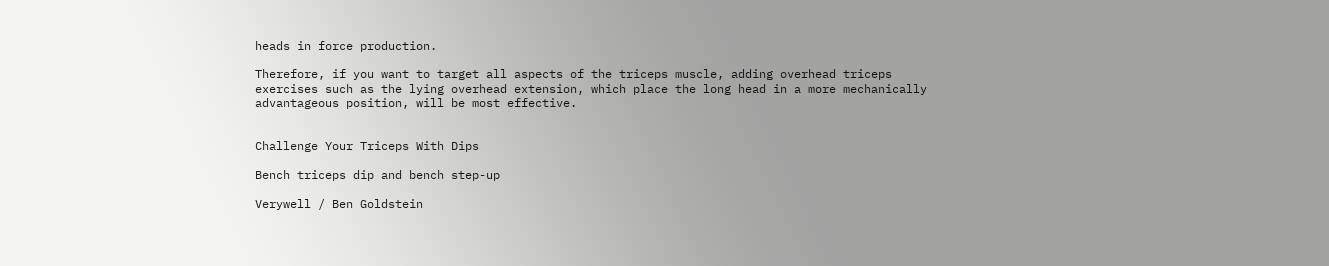heads in force production.

Therefore, if you want to target all aspects of the triceps muscle, adding overhead triceps exercises such as the lying overhead extension, which place the long head in a more mechanically advantageous position, will be most effective.


Challenge Your Triceps With Dips

Bench triceps dip and bench step-up

Verywell / Ben Goldstein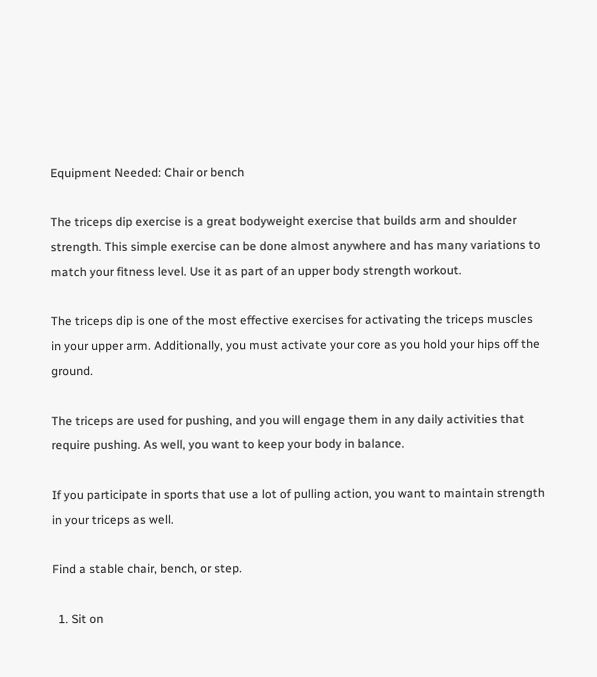Equipment Needed: Chair or bench

The triceps dip exercise is a great bodyweight exercise that builds arm and shoulder strength. This simple exercise can be done almost anywhere and has many variations to match your fitness level. Use it as part of an upper body strength workout.

The triceps dip is one of the most effective exercises for activating the triceps muscles in your upper arm. Additionally, you must activate your core as you hold your hips off the ground.

The triceps are used for pushing, and you will engage them in any daily activities that require pushing. As well, you want to keep your body in balance.

If you participate in sports that use a lot of pulling action, you want to maintain strength in your triceps as well.

Find a stable chair, bench, or step.

  1. Sit on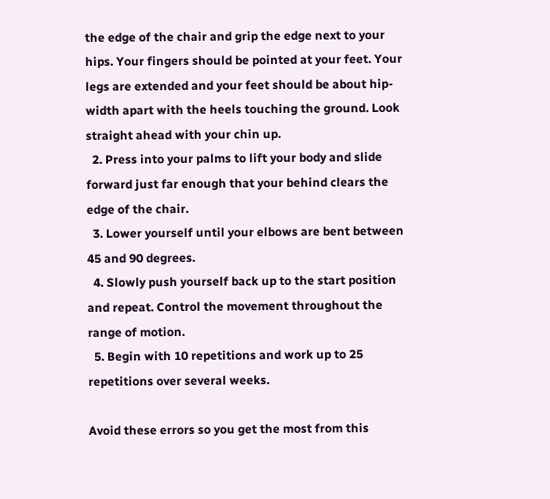the edge of the chair and grip the edge next to your hips. Your fingers should be pointed at your feet. Your legs are extended and your feet should be about hip-width apart with the heels touching the ground. Look straight ahead with your chin up.
  2. Press into your palms to lift your body and slide forward just far enough that your behind clears the edge of the chair.
  3. Lower yourself until your elbows are bent between 45 and 90 degrees.
  4. Slowly push yourself back up to the start position and repeat. Control the movement throughout the range of motion.
  5. Begin with 10 repetitions and work up to 25 repetitions over several weeks.

Avoid these errors so you get the most from this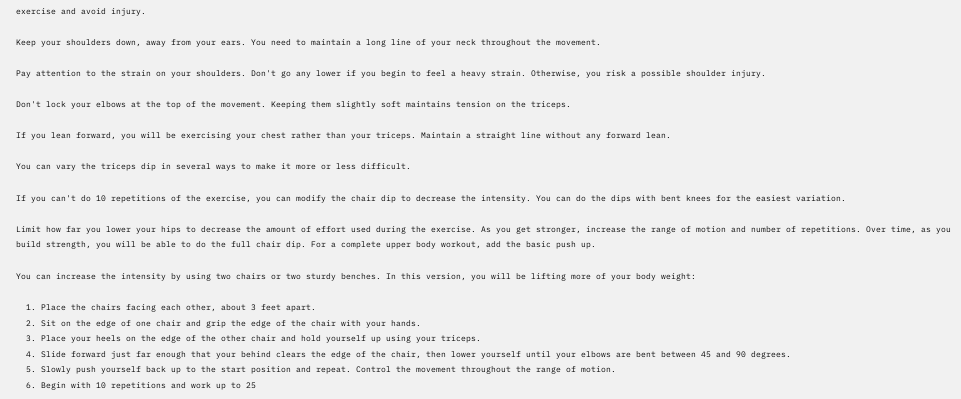exercise and avoid injury.

Keep your shoulders down, away from your ears. You need to maintain a long line of your neck throughout the movement.

Pay attention to the strain on your shoulders. Don't go any lower if you begin to feel a heavy strain. Otherwise, you risk a possible shoulder injury.

Don't lock your elbows at the top of the movement. Keeping them slightly soft maintains tension on the triceps.

If you lean forward, you will be exercising your chest rather than your triceps. Maintain a straight line without any forward lean.

You can vary the triceps dip in several ways to make it more or less difficult.

If you can't do 10 repetitions of the exercise, you can modify the chair dip to decrease the intensity. You can do the dips with bent knees for the easiest variation.

Limit how far you lower your hips to decrease the amount of effort used during the exercise. As you get stronger, increase the range of motion and number of repetitions. Over time, as you build strength, you will be able to do the full chair dip. For a complete upper body workout, add the basic push up.

You can increase the intensity by using two chairs or two sturdy benches. In this version, you will be lifting more of your body weight:

  1. Place the chairs facing each other, about 3 feet apart.
  2. Sit on the edge of one chair and grip the edge of the chair with your hands.
  3. Place your heels on the edge of the other chair and hold yourself up using your triceps.
  4. Slide forward just far enough that your behind clears the edge of the chair, then lower yourself until your elbows are bent between 45 and 90 degrees.
  5. Slowly push yourself back up to the start position and repeat. Control the movement throughout the range of motion.
  6. Begin with 10 repetitions and work up to 25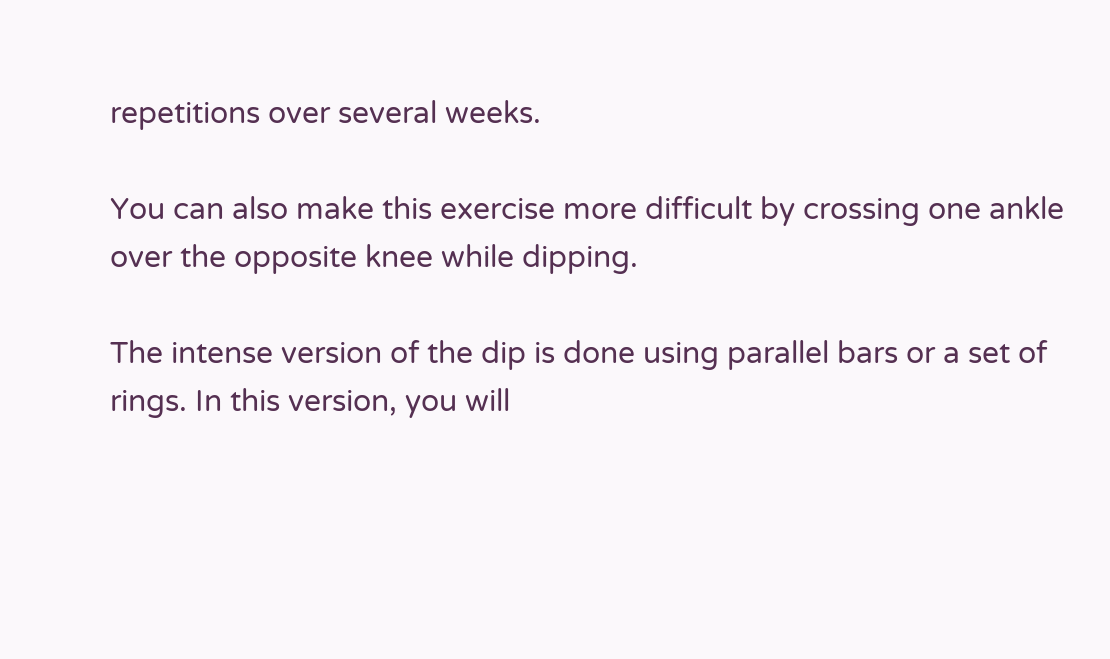repetitions over several weeks.

You can also make this exercise more difficult by crossing one ankle over the opposite knee while dipping.

The intense version of the dip is done using parallel bars or a set of rings. In this version, you will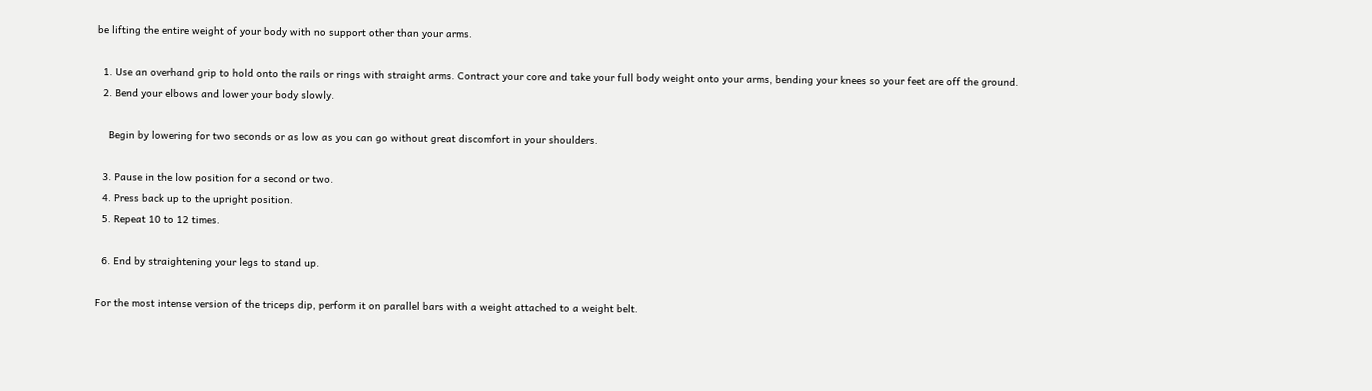be lifting the entire weight of your body with no support other than your arms.

  1. Use an overhand grip to hold onto the rails or rings with straight arms. Contract your core and take your full body weight onto your arms, bending your knees so your feet are off the ground.
  2. Bend your elbows and lower your body slowly.

    Begin by lowering for two seconds or as low as you can go without great discomfort in your shoulders.

  3. Pause in the low position for a second or two.
  4. Press back up to the upright position.
  5. Repeat 10 to 12 times.

  6. End by straightening your legs to stand up.

For the most intense version of the triceps dip, perform it on parallel bars with a weight attached to a weight belt.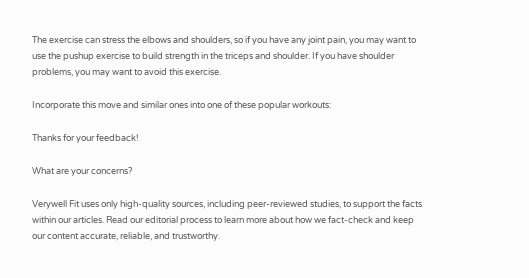The exercise can stress the elbows and shoulders, so if you have any joint pain, you may want to use the pushup exercise to build strength in the triceps and shoulder. If you have shoulder problems, you may want to avoid this exercise.

Incorporate this move and similar ones into one of these popular workouts:

Thanks for your feedback!

What are your concerns?

Verywell Fit uses only high-quality sources, including peer-reviewed studies, to support the facts within our articles. Read our editorial process to learn more about how we fact-check and keep our content accurate, reliable, and trustworthy.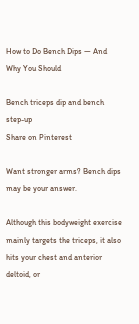How to Do Bench Dips — And Why You Should

Bench triceps dip and bench step-up
Share on Pinterest

Want stronger arms? Bench dips may be your answer.

Although this bodyweight exercise mainly targets the triceps, it also hits your chest and anterior deltoid, or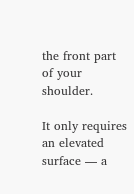the front part of your shoulder.

It only requires an elevated surface — a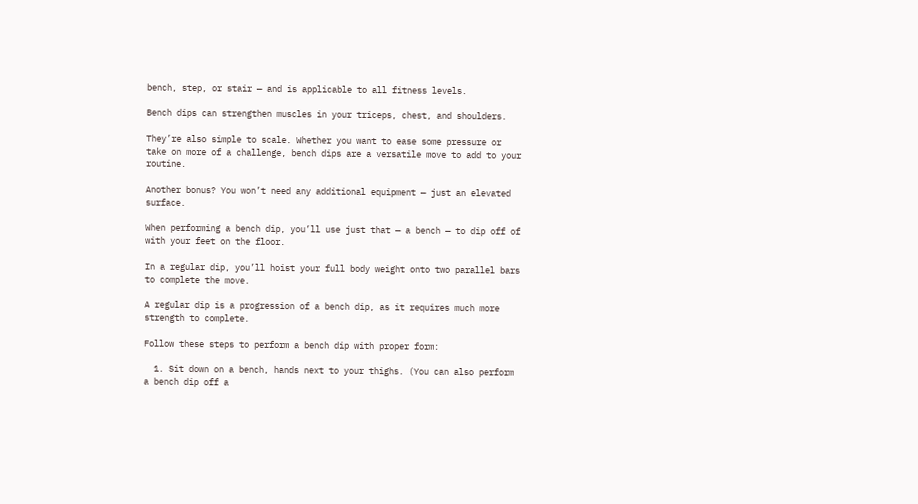bench, step, or stair — and is applicable to all fitness levels.

Bench dips can strengthen muscles in your triceps, chest, and shoulders.

They’re also simple to scale. Whether you want to ease some pressure or take on more of a challenge, bench dips are a versatile move to add to your routine.

Another bonus? You won’t need any additional equipment — just an elevated surface.

When performing a bench dip, you’ll use just that — a bench — to dip off of with your feet on the floor.

In a regular dip, you’ll hoist your full body weight onto two parallel bars to complete the move.

A regular dip is a progression of a bench dip, as it requires much more strength to complete.

Follow these steps to perform a bench dip with proper form:

  1. Sit down on a bench, hands next to your thighs. (You can also perform a bench dip off a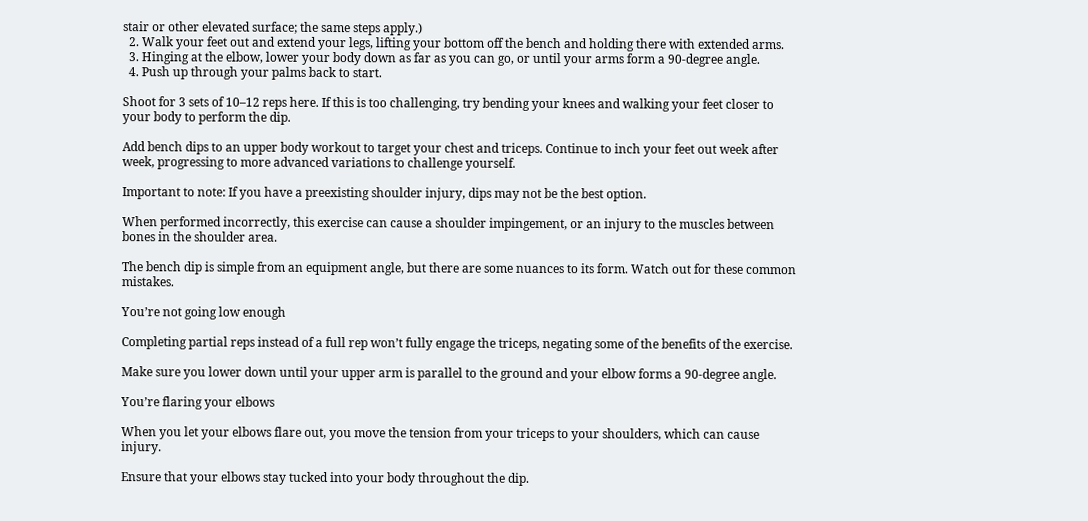stair or other elevated surface; the same steps apply.)
  2. Walk your feet out and extend your legs, lifting your bottom off the bench and holding there with extended arms.
  3. Hinging at the elbow, lower your body down as far as you can go, or until your arms form a 90-degree angle.
  4. Push up through your palms back to start.

Shoot for 3 sets of 10–12 reps here. If this is too challenging, try bending your knees and walking your feet closer to your body to perform the dip.

Add bench dips to an upper body workout to target your chest and triceps. Continue to inch your feet out week after week, progressing to more advanced variations to challenge yourself.

Important to note: If you have a preexisting shoulder injury, dips may not be the best option.

When performed incorrectly, this exercise can cause a shoulder impingement, or an injury to the muscles between bones in the shoulder area.

The bench dip is simple from an equipment angle, but there are some nuances to its form. Watch out for these common mistakes.

You’re not going low enough

Completing partial reps instead of a full rep won’t fully engage the triceps, negating some of the benefits of the exercise.

Make sure you lower down until your upper arm is parallel to the ground and your elbow forms a 90-degree angle.

You’re flaring your elbows

When you let your elbows flare out, you move the tension from your triceps to your shoulders, which can cause injury.

Ensure that your elbows stay tucked into your body throughout the dip.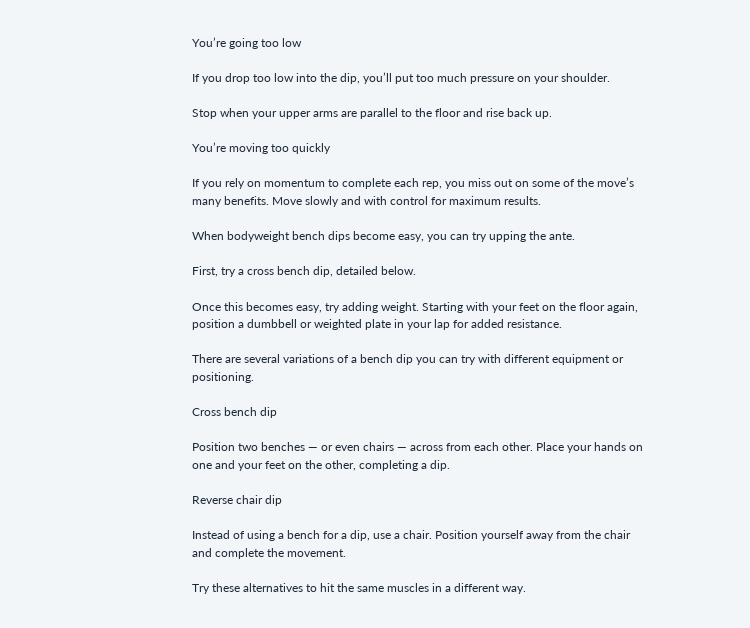You’re going too low

If you drop too low into the dip, you’ll put too much pressure on your shoulder.

Stop when your upper arms are parallel to the floor and rise back up.

You’re moving too quickly

If you rely on momentum to complete each rep, you miss out on some of the move’s many benefits. Move slowly and with control for maximum results.

When bodyweight bench dips become easy, you can try upping the ante.

First, try a cross bench dip, detailed below.

Once this becomes easy, try adding weight. Starting with your feet on the floor again, position a dumbbell or weighted plate in your lap for added resistance.

There are several variations of a bench dip you can try with different equipment or positioning.

Cross bench dip

Position two benches — or even chairs — across from each other. Place your hands on one and your feet on the other, completing a dip.

Reverse chair dip

Instead of using a bench for a dip, use a chair. Position yourself away from the chair and complete the movement.

Try these alternatives to hit the same muscles in a different way.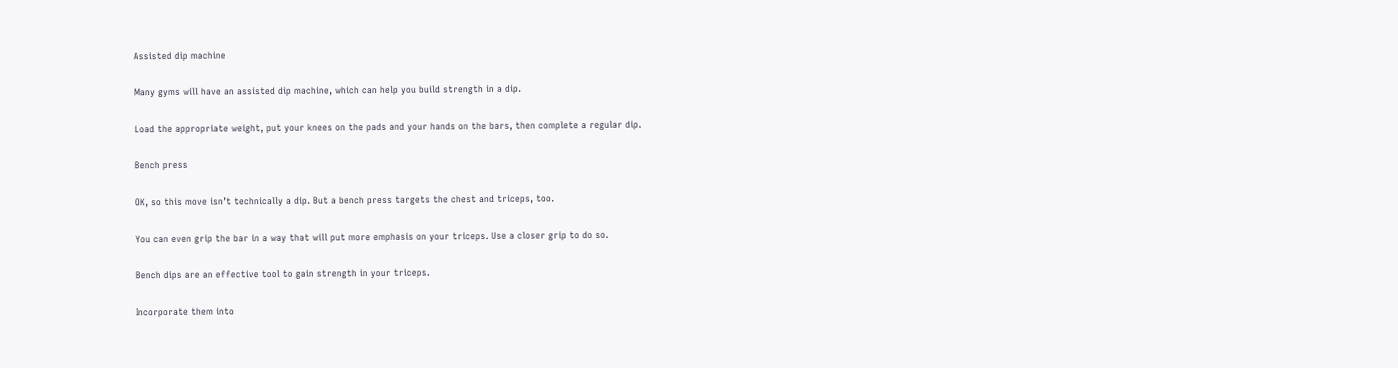Assisted dip machine

Many gyms will have an assisted dip machine, which can help you build strength in a dip.

Load the appropriate weight, put your knees on the pads and your hands on the bars, then complete a regular dip.

Bench press

OK, so this move isn’t technically a dip. But a bench press targets the chest and triceps, too.

You can even grip the bar in a way that will put more emphasis on your triceps. Use a closer grip to do so.

Bench dips are an effective tool to gain strength in your triceps.

Incorporate them into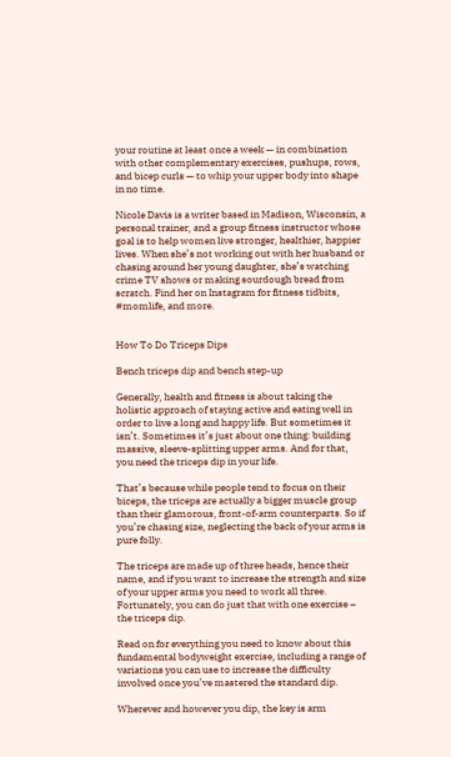your routine at least once a week — in combination with other complementary exercises, pushups, rows, and bicep curls — to whip your upper body into shape in no time.

Nicole Davis is a writer based in Madison, Wisconsin, a personal trainer, and a group fitness instructor whose goal is to help women live stronger, healthier, happier lives. When she’s not working out with her husband or chasing around her young daughter, she’s watching crime TV shows or making sourdough bread from scratch. Find her on Instagram for fitness tidbits, #momlife, and more.


How To Do Triceps Dips

Bench triceps dip and bench step-up

Generally, health and fitness is about taking the holistic approach of staying active and eating well in order to live a long and happy life. But sometimes it isn’t. Sometimes it’s just about one thing: building massive, sleeve-splitting upper arms. And for that, you need the triceps dip in your life.

That’s because while people tend to focus on their biceps, the triceps are actually a bigger muscle group than their glamorous, front-of-arm counterparts. So if you’re chasing size, neglecting the back of your arms is pure folly.

The triceps are made up of three heads, hence their name, and if you want to increase the strength and size of your upper arms you need to work all three. Fortunately, you can do just that with one exercise – the triceps dip.

Read on for everything you need to know about this fundamental bodyweight exercise, including a range of variations you can use to increase the difficulty involved once you’ve mastered the standard dip.

Wherever and however you dip, the key is arm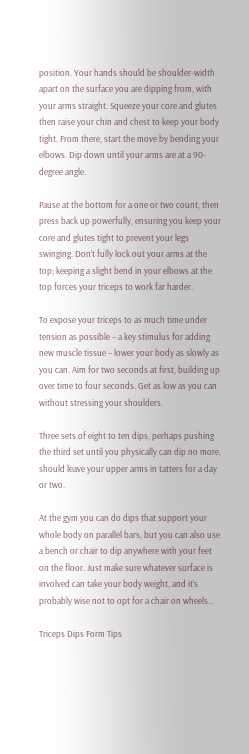position. Your hands should be shoulder-width apart on the surface you are dipping from, with your arms straight. Squeeze your core and glutes then raise your chin and chest to keep your body tight. From there, start the move by bending your elbows. Dip down until your arms are at a 90-degree angle.

Pause at the bottom for a one or two count, then press back up powerfully, ensuring you keep your core and glutes tight to prevent your legs swinging. Don’t fully lock out your arms at the top; keeping a slight bend in your elbows at the top forces your triceps to work far harder.

To expose your triceps to as much time under tension as possible – a key stimulus for adding new muscle tissue – lower your body as slowly as you can. Aim for two seconds at first, building up over time to four seconds. Get as low as you can without stressing your shoulders.

Three sets of eight to ten dips, perhaps pushing the third set until you physically can dip no more, should leave your upper arms in tatters for a day or two.

At the gym you can do dips that support your whole body on parallel bars, but you can also use a bench or chair to dip anywhere with your feet on the floor. Just make sure whatever surface is involved can take your body weight, and it’s probably wise not to opt for a chair on wheels…

Triceps Dips Form Tips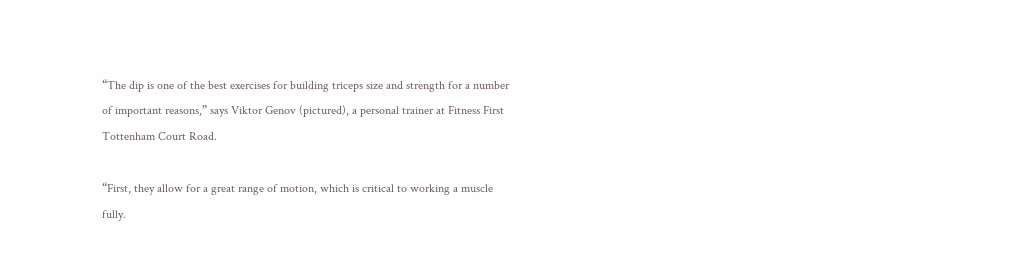“The dip is one of the best exercises for building triceps size and strength for a number of important reasons,” says Viktor Genov (pictured), a personal trainer at Fitness First Tottenham Court Road.

“First, they allow for a great range of motion, which is critical to working a muscle fully.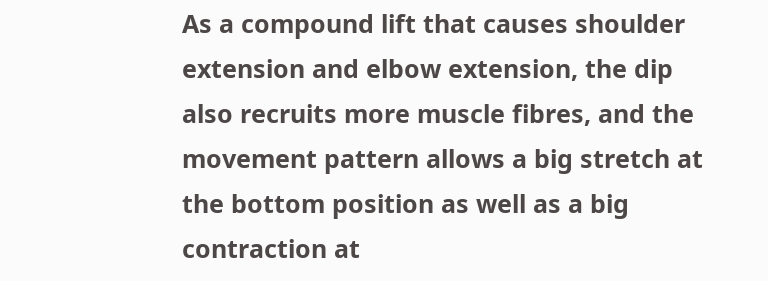As a compound lift that causes shoulder extension and elbow extension, the dip also recruits more muscle fibres, and the movement pattern allows a big stretch at the bottom position as well as a big contraction at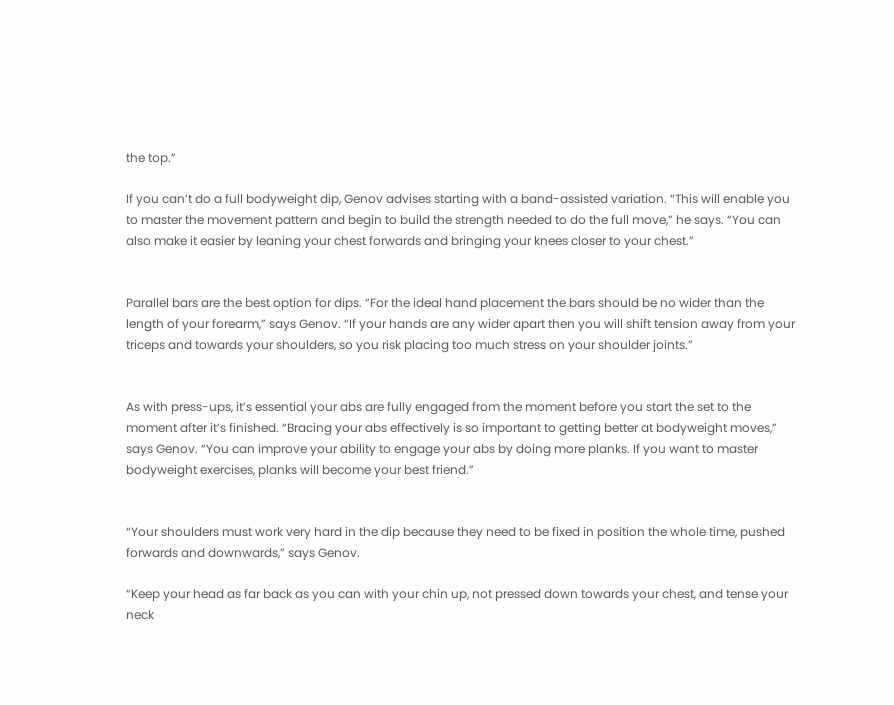the top.”

If you can’t do a full bodyweight dip, Genov advises starting with a band-assisted variation. “This will enable you to master the movement pattern and begin to build the strength needed to do the full move,” he says. “You can also make it easier by leaning your chest forwards and bringing your knees closer to your chest.”


Parallel bars are the best option for dips. “For the ideal hand placement the bars should be no wider than the length of your forearm,” says Genov. “If your hands are any wider apart then you will shift tension away from your triceps and towards your shoulders, so you risk placing too much stress on your shoulder joints.”


As with press-ups, it’s essential your abs are fully engaged from the moment before you start the set to the moment after it’s finished. “Bracing your abs effectively is so important to getting better at bodyweight moves,” says Genov. “You can improve your ability to engage your abs by doing more planks. If you want to master bodyweight exercises, planks will become your best friend.”


“Your shoulders must work very hard in the dip because they need to be fixed in position the whole time, pushed forwards and downwards,” says Genov.

“Keep your head as far back as you can with your chin up, not pressed down towards your chest, and tense your neck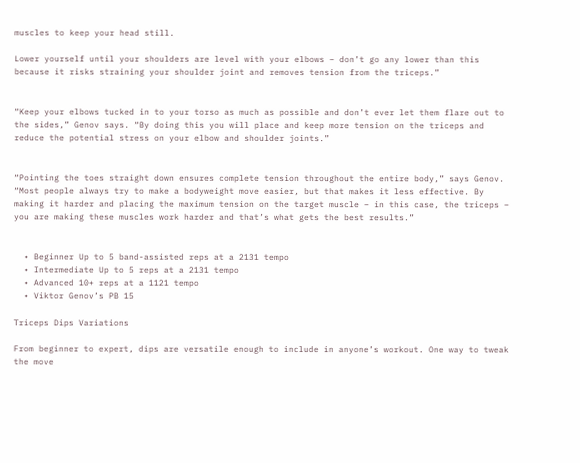muscles to keep your head still.

Lower yourself until your shoulders are level with your elbows – don’t go any lower than this because it risks straining your shoulder joint and removes tension from the triceps.”


“Keep your elbows tucked in to your torso as much as possible and don’t ever let them flare out to the sides,” Genov says. “By doing this you will place and keep more tension on the triceps and reduce the potential stress on your elbow and shoulder joints.”


“Pointing the toes straight down ensures complete tension throughout the entire body,” says Genov. “Most people always try to make a bodyweight move easier, but that makes it less effective. By making it harder and placing the maximum tension on the target muscle – in this case, the triceps – you are making these muscles work harder and that’s what gets the best results.”


  • Beginner Up to 5 band-assisted reps at a 2131 tempo
  • Intermediate Up to 5 reps at a 2131 tempo
  • Advanced 10+ reps at a 1121 tempo
  • Viktor Genov’s PB 15

Triceps Dips Variations

From beginner to expert, dips are versatile enough to include in anyone’s workout. One way to tweak the move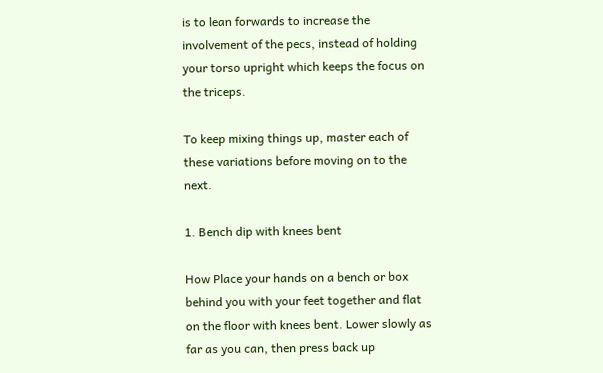is to lean forwards to increase the involvement of the pecs, instead of holding your torso upright which keeps the focus on the triceps.

To keep mixing things up, master each of these variations before moving on to the next.

1. Bench dip with knees bent

How Place your hands on a bench or box behind you with your feet together and flat on the floor with knees bent. Lower slowly as far as you can, then press back up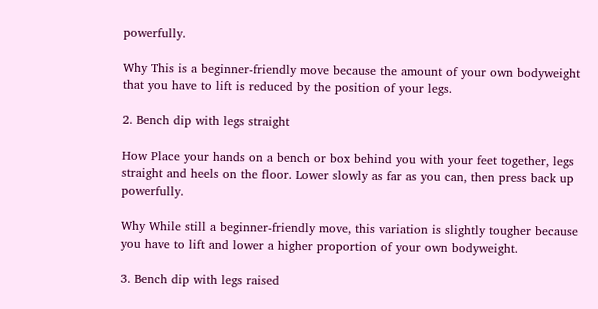powerfully.

Why This is a beginner-friendly move because the amount of your own bodyweight that you have to lift is reduced by the position of your legs.

2. Bench dip with legs straight

How Place your hands on a bench or box behind you with your feet together, legs straight and heels on the floor. Lower slowly as far as you can, then press back up powerfully.

Why While still a beginner-friendly move, this variation is slightly tougher because you have to lift and lower a higher proportion of your own bodyweight.

3. Bench dip with legs raised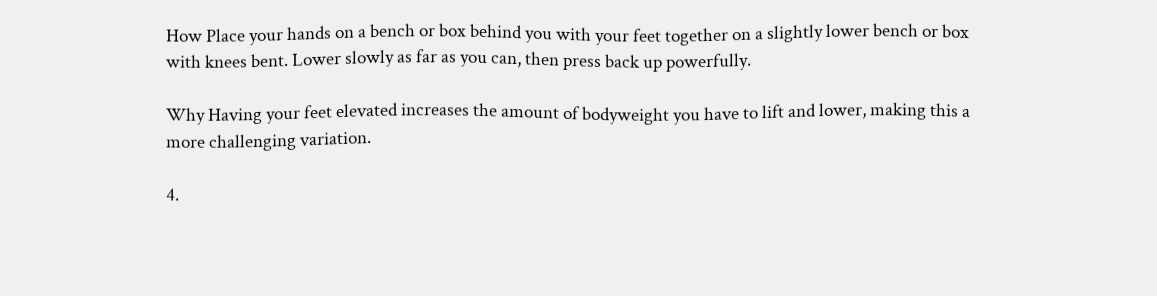How Place your hands on a bench or box behind you with your feet together on a slightly lower bench or box with knees bent. Lower slowly as far as you can, then press back up powerfully.

Why Having your feet elevated increases the amount of bodyweight you have to lift and lower, making this a more challenging variation.

4.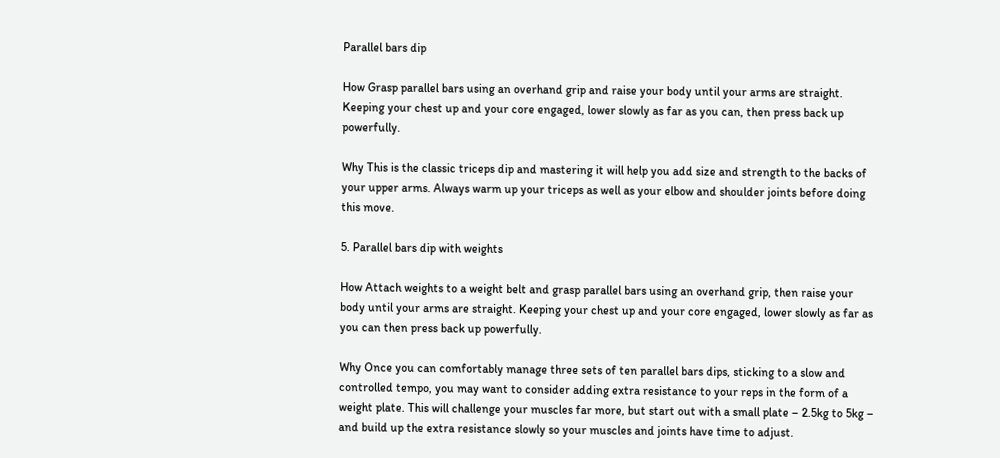Parallel bars dip

How Grasp parallel bars using an overhand grip and raise your body until your arms are straight. Keeping your chest up and your core engaged, lower slowly as far as you can, then press back up powerfully.

Why This is the classic triceps dip and mastering it will help you add size and strength to the backs of your upper arms. Always warm up your triceps as well as your elbow and shoulder joints before doing this move.

5. Parallel bars dip with weights

How Attach weights to a weight belt and grasp parallel bars using an overhand grip, then raise your body until your arms are straight. Keeping your chest up and your core engaged, lower slowly as far as you can then press back up powerfully.

Why Once you can comfortably manage three sets of ten parallel bars dips, sticking to a slow and controlled tempo, you may want to consider adding extra resistance to your reps in the form of a weight plate. This will challenge your muscles far more, but start out with a small plate – 2.5kg to 5kg – and build up the extra resistance slowly so your muscles and joints have time to adjust.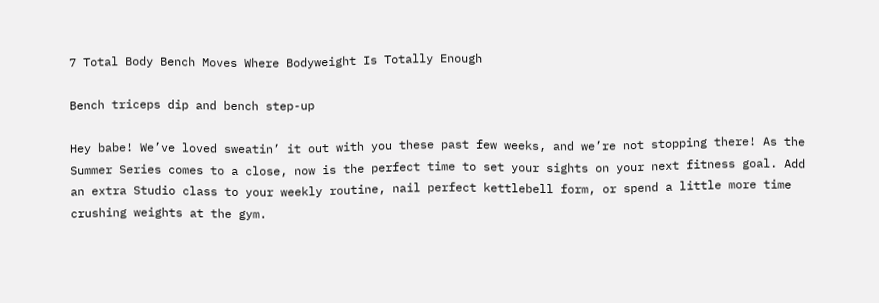7 Total Body Bench Moves Where Bodyweight Is Totally Enough

Bench triceps dip and bench step-up

Hey babe! We’ve loved sweatin’ it out with you these past few weeks, and we’re not stopping there! As the Summer Series comes to a close, now is the perfect time to set your sights on your next fitness goal. Add an extra Studio class to your weekly routine, nail perfect kettlebell form, or spend a little more time crushing weights at the gym.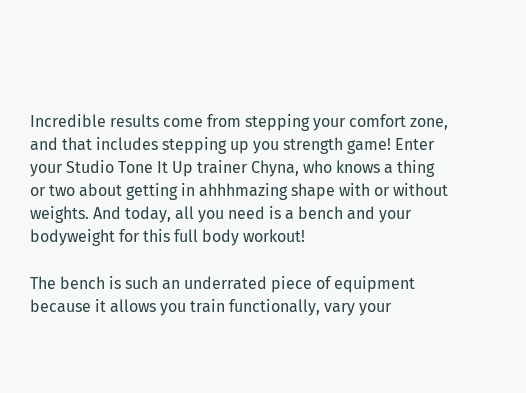Incredible results come from stepping your comfort zone, and that includes stepping up you strength game! Enter your Studio Tone It Up trainer Chyna, who knows a thing or two about getting in ahhhmazing shape with or without weights. And today, all you need is a bench and your bodyweight for this full body workout!

The bench is such an underrated piece of equipment because it allows you train functionally, vary your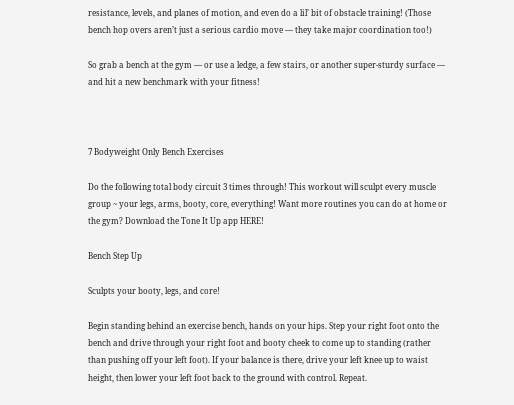resistance, levels, and planes of motion, and even do a lil’ bit of obstacle training! (Those bench hop overs aren’t just a serious cardio move — they take major coordination too!)

So grab a bench at the gym — or use a ledge, a few stairs, or another super-sturdy surface — and hit a new benchmark with your fitness!



7 Bodyweight Only Bench Exercises

Do the following total body circuit 3 times through! This workout will sculpt every muscle group ~ your legs, arms, booty, core, everything! Want more routines you can do at home or the gym? Download the Tone It Up app HERE!

Bench Step Up

Sculpts your booty, legs, and core!

Begin standing behind an exercise bench, hands on your hips. Step your right foot onto the bench and drive through your right foot and booty cheek to come up to standing (rather than pushing off your left foot). If your balance is there, drive your left knee up to waist height, then lower your left foot back to the ground with control. Repeat.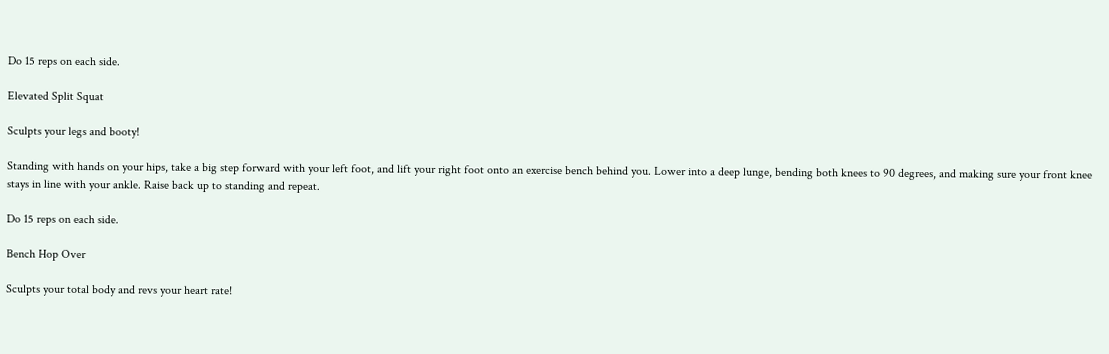Do 15 reps on each side.

Elevated Split Squat

Sculpts your legs and booty!

Standing with hands on your hips, take a big step forward with your left foot, and lift your right foot onto an exercise bench behind you. Lower into a deep lunge, bending both knees to 90 degrees, and making sure your front knee stays in line with your ankle. Raise back up to standing and repeat.

Do 15 reps on each side.

Bench Hop Over

Sculpts your total body and revs your heart rate!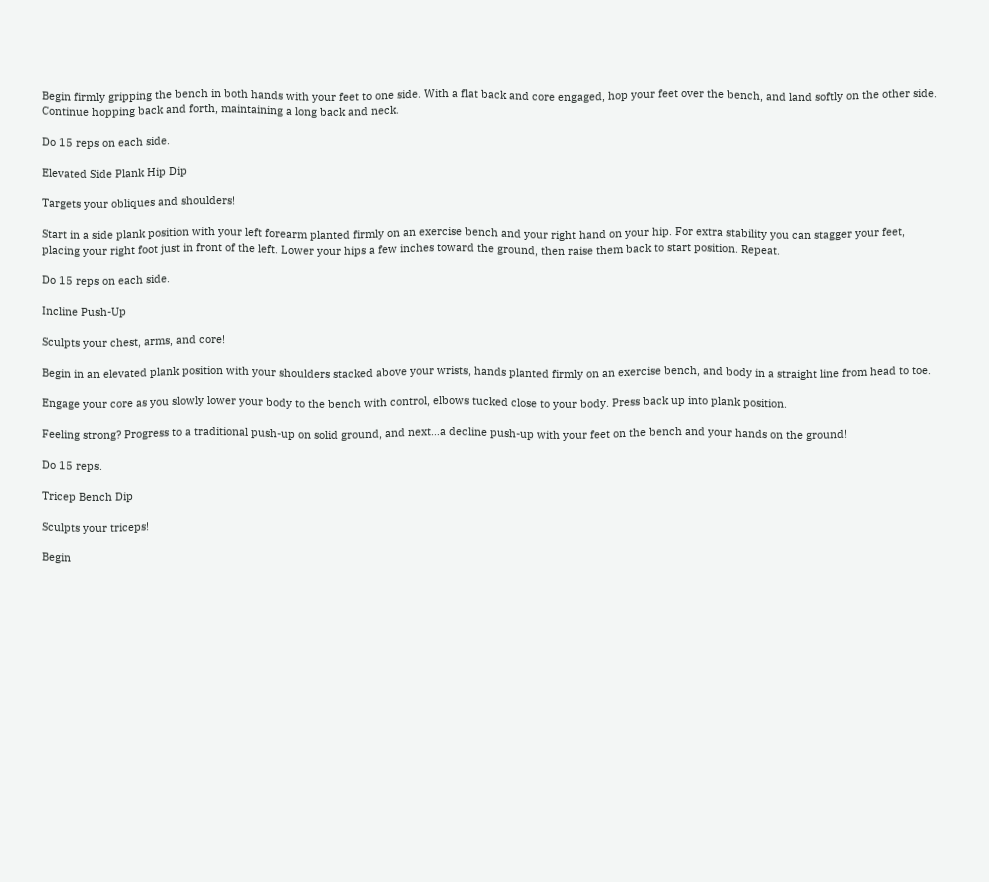Begin firmly gripping the bench in both hands with your feet to one side. With a flat back and core engaged, hop your feet over the bench, and land softly on the other side. Continue hopping back and forth, maintaining a long back and neck.

Do 15 reps on each side.

Elevated Side Plank Hip Dip

Targets your obliques and shoulders!

Start in a side plank position with your left forearm planted firmly on an exercise bench and your right hand on your hip. For extra stability you can stagger your feet, placing your right foot just in front of the left. Lower your hips a few inches toward the ground, then raise them back to start position. Repeat.

Do 15 reps on each side.

Incline Push-Up

Sculpts your chest, arms, and core!

Begin in an elevated plank position with your shoulders stacked above your wrists, hands planted firmly on an exercise bench, and body in a straight line from head to toe.

Engage your core as you slowly lower your body to the bench with control, elbows tucked close to your body. Press back up into plank position.

Feeling strong? Progress to a traditional push-up on solid ground, and next…a decline push-up with your feet on the bench and your hands on the ground!

Do 15 reps.

Tricep Bench Dip

Sculpts your triceps!

Begin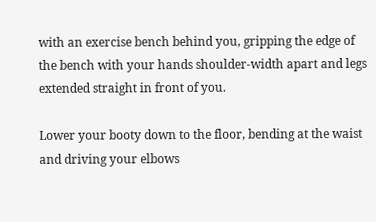with an exercise bench behind you, gripping the edge of the bench with your hands shoulder-width apart and legs extended straight in front of you.

Lower your booty down to the floor, bending at the waist and driving your elbows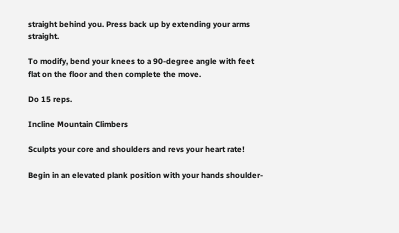straight behind you. Press back up by extending your arms straight.

To modify, bend your knees to a 90-degree angle with feet flat on the floor and then complete the move.

Do 15 reps.

Incline Mountain Climbers

Sculpts your core and shoulders and revs your heart rate!

Begin in an elevated plank position with your hands shoulder-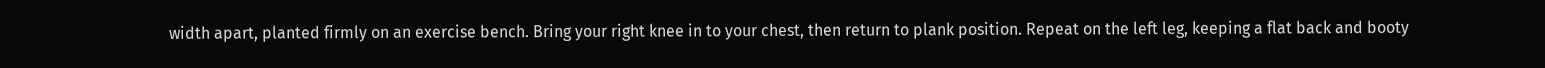width apart, planted firmly on an exercise bench. Bring your right knee in to your chest, then return to plank position. Repeat on the left leg, keeping a flat back and booty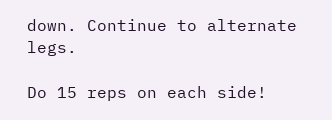down. Continue to alternate legs.

Do 15 reps on each side!